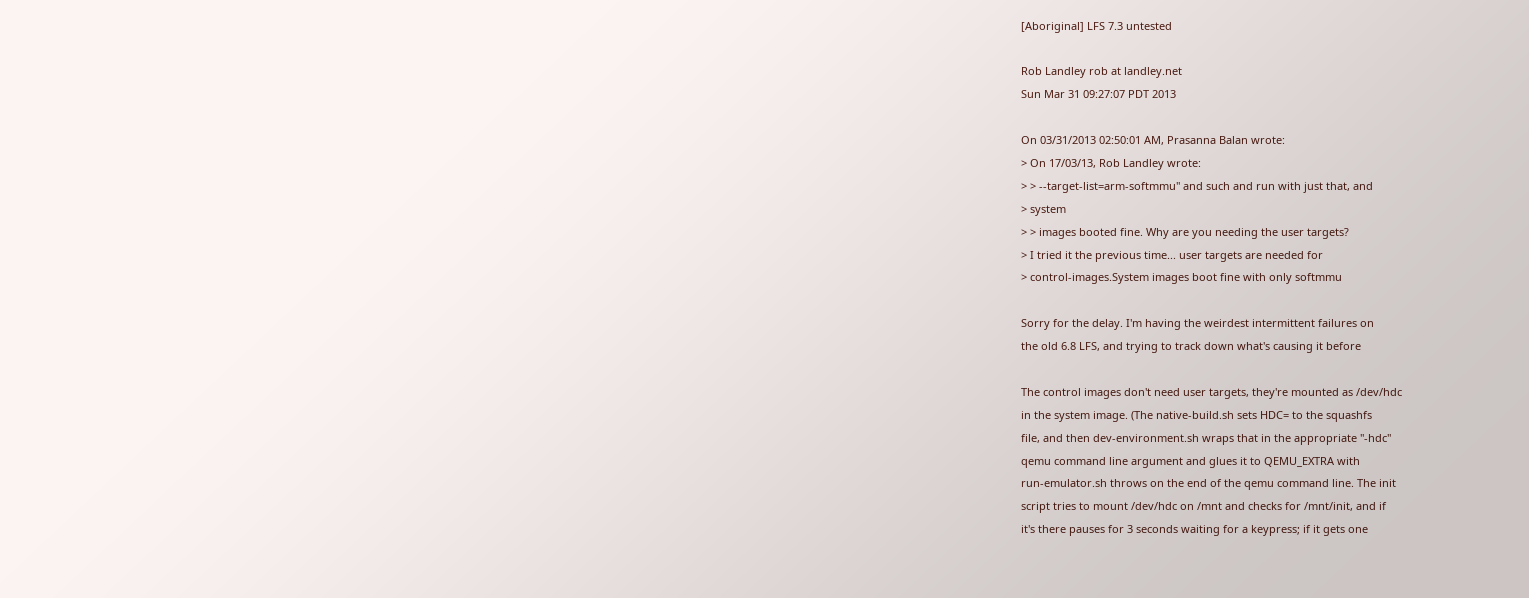[Aboriginal] LFS 7.3 untested

Rob Landley rob at landley.net
Sun Mar 31 09:27:07 PDT 2013

On 03/31/2013 02:50:01 AM, Prasanna Balan wrote:
> On 17/03/13, Rob Landley wrote:
> > --target-list=arm-softmmu" and such and run with just that, and
> system
> > images booted fine. Why are you needing the user targets?
> I tried it the previous time... user targets are needed for
> control-images.System images boot fine with only softmmu

Sorry for the delay. I'm having the weirdest intermittent failures on
the old 6.8 LFS, and trying to track down what's causing it before

The control images don't need user targets, they're mounted as /dev/hdc
in the system image. (The native-build.sh sets HDC= to the squashfs
file, and then dev-environment.sh wraps that in the appropriate "-hdc"
qemu command line argument and glues it to QEMU_EXTRA with
run-emulator.sh throws on the end of the qemu command line. The init
script tries to mount /dev/hdc on /mnt and checks for /mnt/init, and if
it's there pauses for 3 seconds waiting for a keypress; if it gets one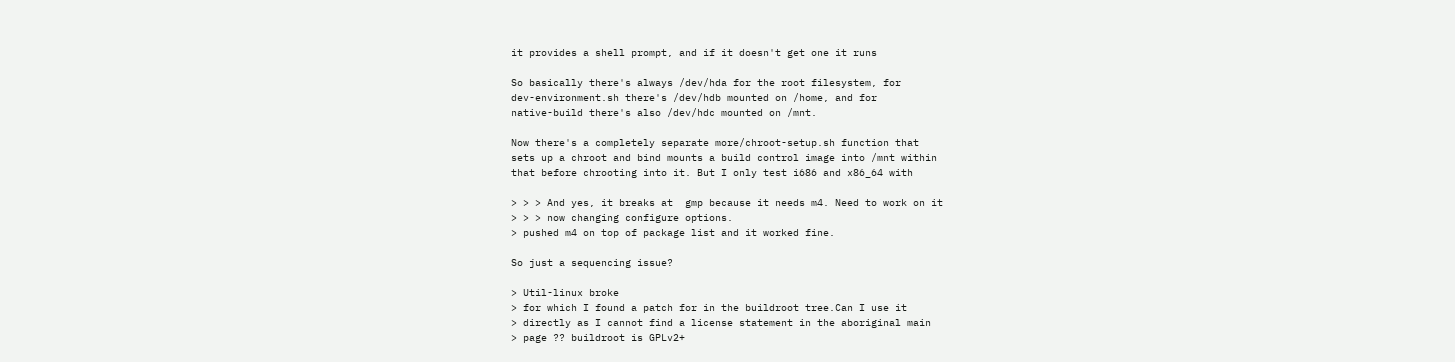it provides a shell prompt, and if it doesn't get one it runs

So basically there's always /dev/hda for the root filesystem, for
dev-environment.sh there's /dev/hdb mounted on /home, and for
native-build there's also /dev/hdc mounted on /mnt.

Now there's a completely separate more/chroot-setup.sh function that
sets up a chroot and bind mounts a build control image into /mnt within
that before chrooting into it. But I only test i686 and x86_64 with

> > > And yes, it breaks at  gmp because it needs m4. Need to work on it
> > > now changing configure options.
> pushed m4 on top of package list and it worked fine.

So just a sequencing issue?

> Util-linux broke
> for which I found a patch for in the buildroot tree.Can I use it
> directly as I cannot find a license statement in the aboriginal main
> page ?? buildroot is GPLv2+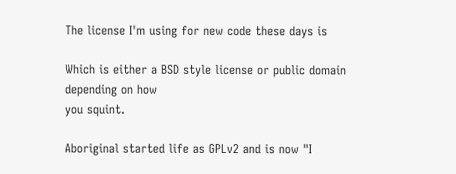The license I'm using for new code these days is

Which is either a BSD style license or public domain depending on how
you squint.

Aboriginal started life as GPLv2 and is now "I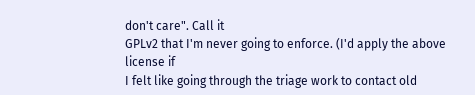don't care". Call it
GPLv2 that I'm never going to enforce. (I'd apply the above license if
I felt like going through the triage work to contact old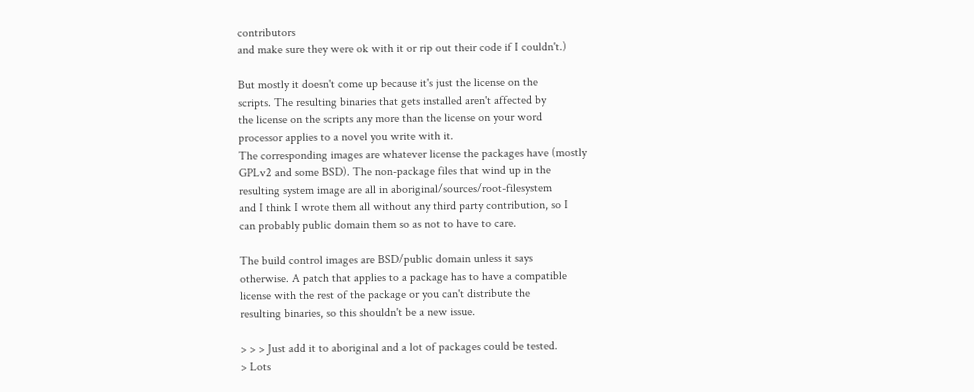contributors
and make sure they were ok with it or rip out their code if I couldn't.)

But mostly it doesn't come up because it's just the license on the
scripts. The resulting binaries that gets installed aren't affected by
the license on the scripts any more than the license on your word
processor applies to a novel you write with it.
The corresponding images are whatever license the packages have (mostly
GPLv2 and some BSD). The non-package files that wind up in the
resulting system image are all in aboriginal/sources/root-filesystem
and I think I wrote them all without any third party contribution, so I
can probably public domain them so as not to have to care.

The build control images are BSD/public domain unless it says
otherwise. A patch that applies to a package has to have a compatible
license with the rest of the package or you can't distribute the
resulting binaries, so this shouldn't be a new issue.

> > > Just add it to aboriginal and a lot of packages could be tested.
> Lots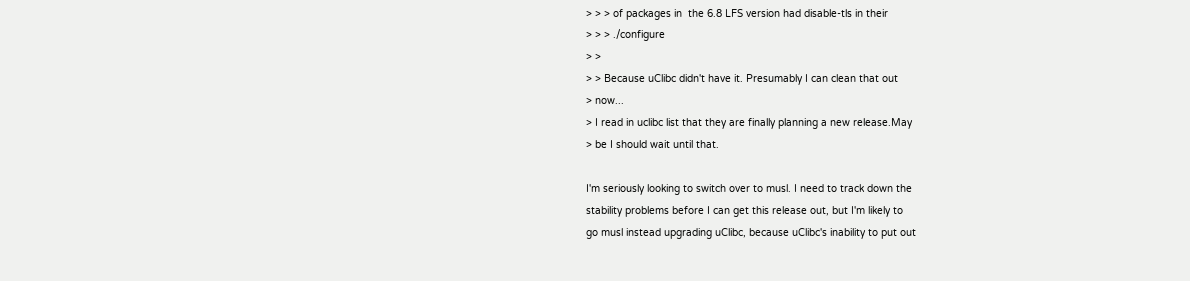> > > of packages in  the 6.8 LFS version had disable-tls in their
> > > ./configure
> >
> > Because uClibc didn't have it. Presumably I can clean that out
> now...
> I read in uclibc list that they are finally planning a new release.May
> be I should wait until that.

I'm seriously looking to switch over to musl. I need to track down the
stability problems before I can get this release out, but I'm likely to
go musl instead upgrading uClibc, because uClibc's inability to put out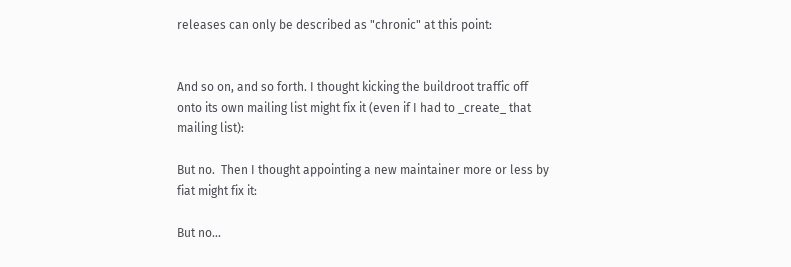releases can only be described as "chronic" at this point:


And so on, and so forth. I thought kicking the buildroot traffic off
onto its own mailing list might fix it (even if I had to _create_ that
mailing list):

But no.  Then I thought appointing a new maintainer more or less by
fiat might fix it:

But no...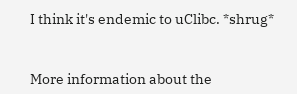I think it's endemic to uClibc. *shrug*


More information about the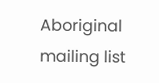Aboriginal mailing list